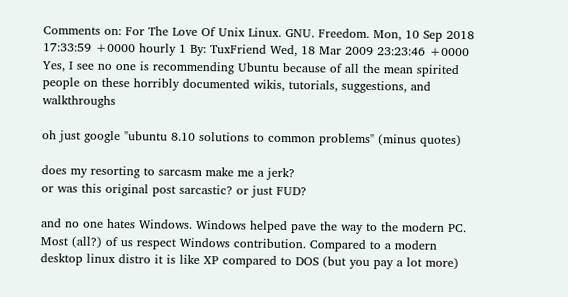Comments on: For The Love Of Unix Linux. GNU. Freedom. Mon, 10 Sep 2018 17:33:59 +0000 hourly 1 By: TuxFriend Wed, 18 Mar 2009 23:23:46 +0000 Yes, I see no one is recommending Ubuntu because of all the mean spirited people on these horribly documented wikis, tutorials, suggestions, and walkthroughs

oh just google "ubuntu 8.10 solutions to common problems" (minus quotes)

does my resorting to sarcasm make me a jerk?
or was this original post sarcastic? or just FUD?

and no one hates Windows. Windows helped pave the way to the modern PC. Most (all?) of us respect Windows contribution. Compared to a modern desktop linux distro it is like XP compared to DOS (but you pay a lot more)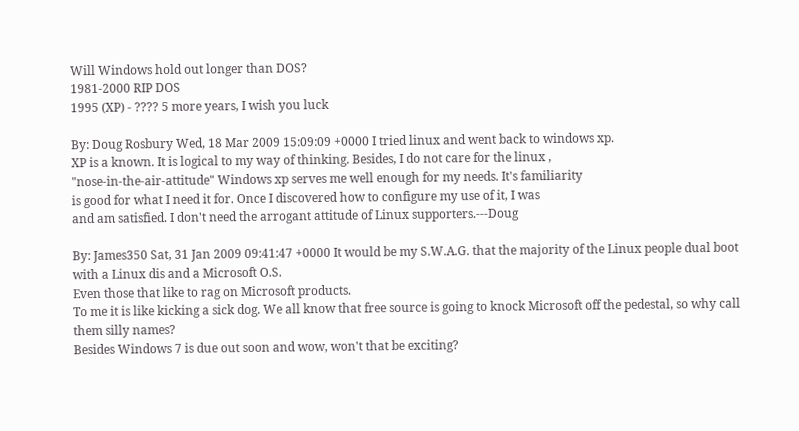Will Windows hold out longer than DOS?
1981-2000 RIP DOS
1995 (XP) - ???? 5 more years, I wish you luck

By: Doug Rosbury Wed, 18 Mar 2009 15:09:09 +0000 I tried linux and went back to windows xp.
XP is a known. It is logical to my way of thinking. Besides, I do not care for the linux ,
"nose-in-the-air-attitude" Windows xp serves me well enough for my needs. It's familiarity
is good for what I need it for. Once I discovered how to configure my use of it, I was
and am satisfied. I don't need the arrogant attitude of Linux supporters.---Doug

By: James350 Sat, 31 Jan 2009 09:41:47 +0000 It would be my S.W.A.G. that the majority of the Linux people dual boot with a Linux dis and a Microsoft O.S.
Even those that like to rag on Microsoft products.
To me it is like kicking a sick dog. We all know that free source is going to knock Microsoft off the pedestal, so why call them silly names?
Besides Windows 7 is due out soon and wow, won't that be exciting?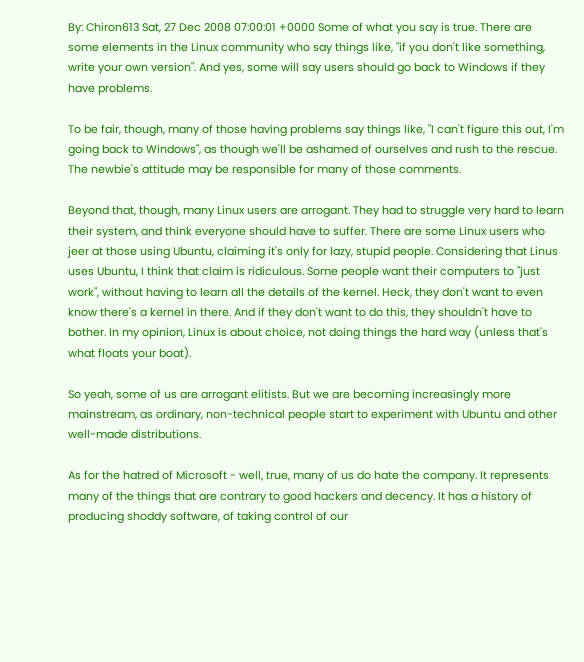By: Chiron613 Sat, 27 Dec 2008 07:00:01 +0000 Some of what you say is true. There are some elements in the Linux community who say things like, "if you don't like something, write your own version". And yes, some will say users should go back to Windows if they have problems.

To be fair, though, many of those having problems say things like, "I can't figure this out, I'm going back to Windows", as though we'll be ashamed of ourselves and rush to the rescue. The newbie's attitude may be responsible for many of those comments.

Beyond that, though, many Linux users are arrogant. They had to struggle very hard to learn their system, and think everyone should have to suffer. There are some Linux users who jeer at those using Ubuntu, claiming it's only for lazy, stupid people. Considering that Linus uses Ubuntu, I think that claim is ridiculous. Some people want their computers to "just work", without having to learn all the details of the kernel. Heck, they don't want to even know there's a kernel in there. And if they don't want to do this, they shouldn't have to bother. In my opinion, Linux is about choice, not doing things the hard way (unless that's what floats your boat).

So yeah, some of us are arrogant elitists. But we are becoming increasingly more mainstream, as ordinary, non-technical people start to experiment with Ubuntu and other well-made distributions.

As for the hatred of Microsoft - well, true, many of us do hate the company. It represents many of the things that are contrary to good hackers and decency. It has a history of producing shoddy software, of taking control of our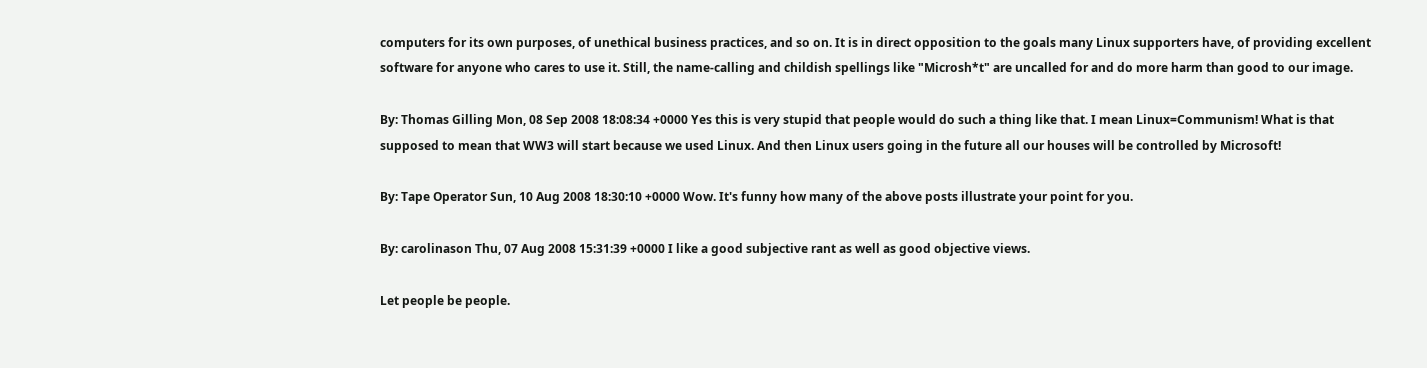computers for its own purposes, of unethical business practices, and so on. It is in direct opposition to the goals many Linux supporters have, of providing excellent software for anyone who cares to use it. Still, the name-calling and childish spellings like "Microsh*t" are uncalled for and do more harm than good to our image.

By: Thomas Gilling Mon, 08 Sep 2008 18:08:34 +0000 Yes this is very stupid that people would do such a thing like that. I mean Linux=Communism! What is that supposed to mean that WW3 will start because we used Linux. And then Linux users going in the future all our houses will be controlled by Microsoft!

By: Tape Operator Sun, 10 Aug 2008 18:30:10 +0000 Wow. It's funny how many of the above posts illustrate your point for you.

By: carolinason Thu, 07 Aug 2008 15:31:39 +0000 I like a good subjective rant as well as good objective views.

Let people be people.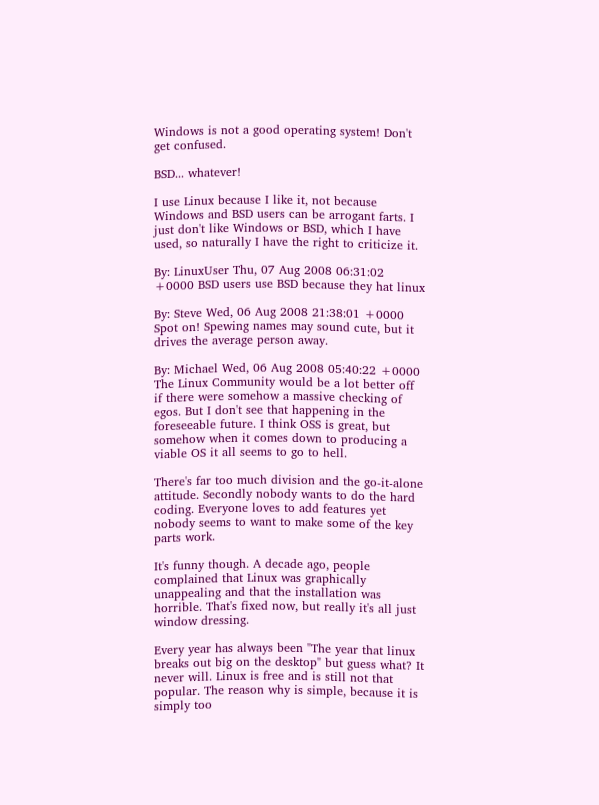Windows is not a good operating system! Don't get confused.

BSD... whatever!

I use Linux because I like it, not because Windows and BSD users can be arrogant farts. I just don't like Windows or BSD, which I have used, so naturally I have the right to criticize it.

By: LinuxUser Thu, 07 Aug 2008 06:31:02 +0000 BSD users use BSD because they hat linux

By: Steve Wed, 06 Aug 2008 21:38:01 +0000 Spot on! Spewing names may sound cute, but it drives the average person away.

By: Michael Wed, 06 Aug 2008 05:40:22 +0000 The Linux Community would be a lot better off if there were somehow a massive checking of egos. But I don't see that happening in the foreseeable future. I think OSS is great, but somehow when it comes down to producing a viable OS it all seems to go to hell.

There's far too much division and the go-it-alone attitude. Secondly nobody wants to do the hard coding. Everyone loves to add features yet nobody seems to want to make some of the key parts work.

It's funny though. A decade ago, people complained that Linux was graphically unappealing and that the installation was horrible. That's fixed now, but really it's all just window dressing.

Every year has always been "The year that linux breaks out big on the desktop" but guess what? It never will. Linux is free and is still not that popular. The reason why is simple, because it is simply too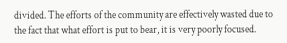divided. The efforts of the community are effectively wasted due to the fact that what effort is put to bear, it is very poorly focused.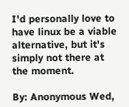I'd personally love to have linux be a viable alternative, but it's simply not there at the moment.

By: Anonymous Wed,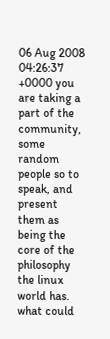06 Aug 2008 04:26:37 +0000 you are taking a part of the community, some random people so to speak, and present them as being the core of the philosophy the linux world has. what could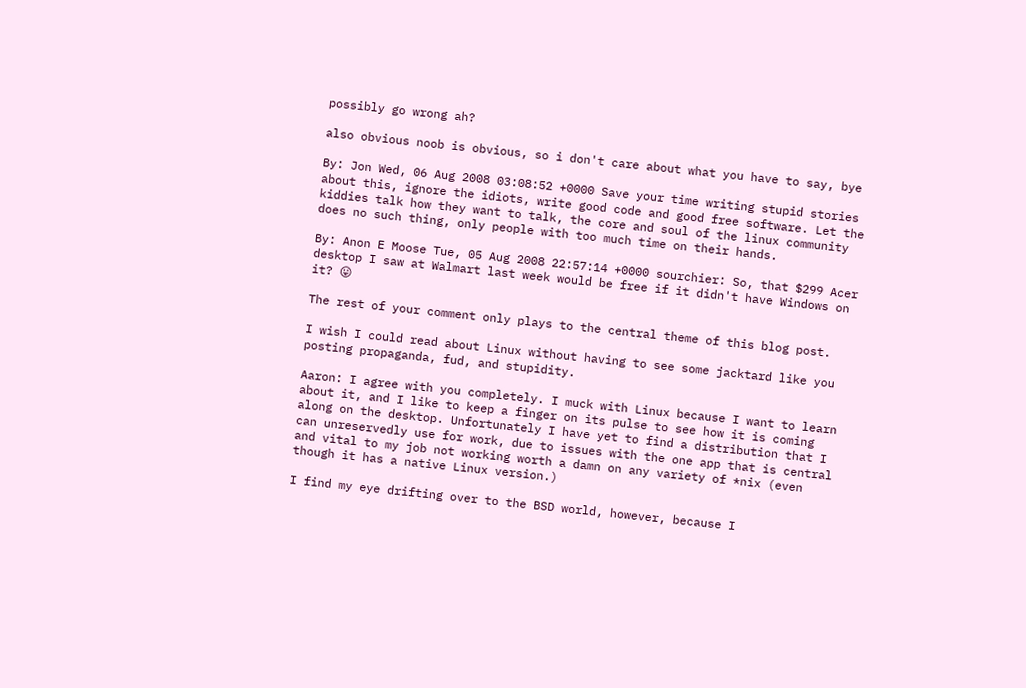possibly go wrong ah?

also obvious noob is obvious, so i don't care about what you have to say, bye

By: Jon Wed, 06 Aug 2008 03:08:52 +0000 Save your time writing stupid stories about this, ignore the idiots, write good code and good free software. Let the kiddies talk how they want to talk, the core and soul of the linux community does no such thing, only people with too much time on their hands.

By: Anon E Moose Tue, 05 Aug 2008 22:57:14 +0000 sourchier: So, that $299 Acer desktop I saw at Walmart last week would be free if it didn't have Windows on it? 😛

The rest of your comment only plays to the central theme of this blog post.

I wish I could read about Linux without having to see some jacktard like you posting propaganda, fud, and stupidity.

Aaron: I agree with you completely. I muck with Linux because I want to learn about it, and I like to keep a finger on its pulse to see how it is coming along on the desktop. Unfortunately I have yet to find a distribution that I can unreservedly use for work, due to issues with the one app that is central and vital to my job not working worth a damn on any variety of *nix (even though it has a native Linux version.)

I find my eye drifting over to the BSD world, however, because I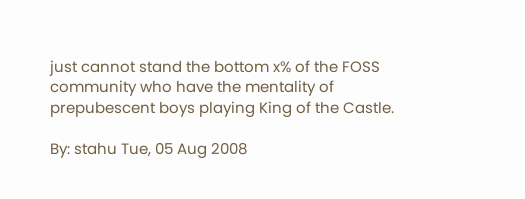just cannot stand the bottom x% of the FOSS community who have the mentality of prepubescent boys playing King of the Castle.

By: stahu Tue, 05 Aug 2008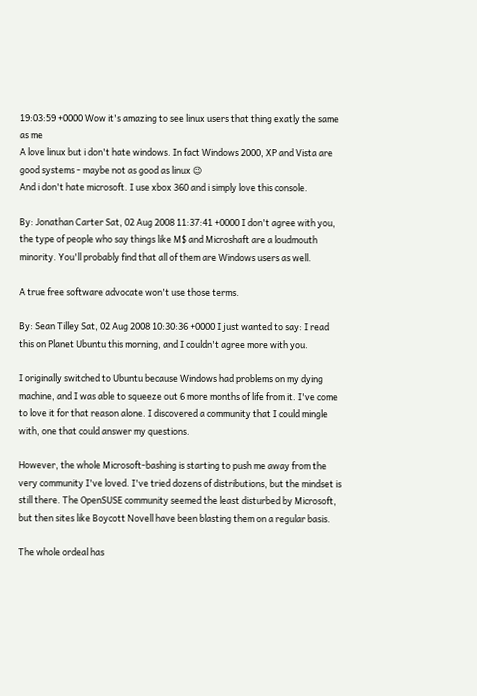19:03:59 +0000 Wow it's amazing to see linux users that thing exatly the same as me
A love linux but i don't hate windows. In fact Windows 2000, XP and Vista are good systems - maybe not as good as linux 😉
And i don't hate microsoft. I use xbox 360 and i simply love this console.

By: Jonathan Carter Sat, 02 Aug 2008 11:37:41 +0000 I don't agree with you, the type of people who say things like M$ and Microshaft are a loudmouth minority. You'll probably find that all of them are Windows users as well.

A true free software advocate won't use those terms.

By: Sean Tilley Sat, 02 Aug 2008 10:30:36 +0000 I just wanted to say: I read this on Planet Ubuntu this morning, and I couldn't agree more with you.

I originally switched to Ubuntu because Windows had problems on my dying machine, and I was able to squeeze out 6 more months of life from it. I've come to love it for that reason alone. I discovered a community that I could mingle with, one that could answer my questions.

However, the whole Microsoft-bashing is starting to push me away from the very community I've loved. I've tried dozens of distributions, but the mindset is still there. The OpenSUSE community seemed the least disturbed by Microsoft, but then sites like Boycott Novell have been blasting them on a regular basis.

The whole ordeal has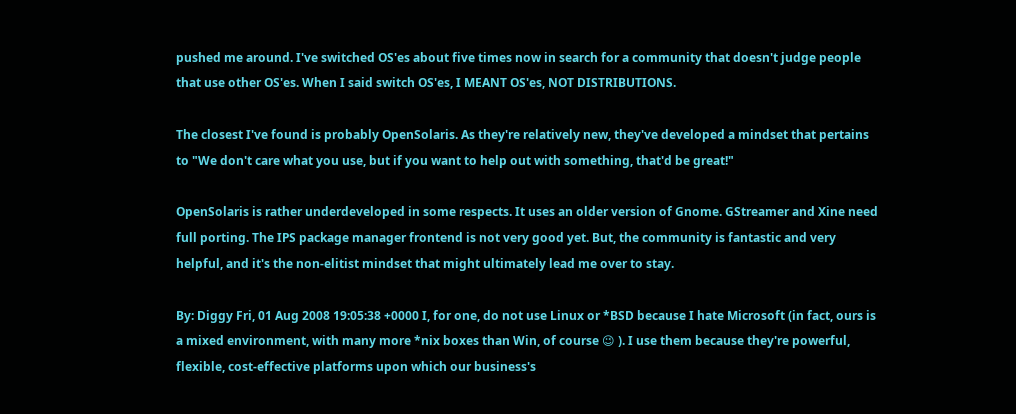pushed me around. I've switched OS'es about five times now in search for a community that doesn't judge people that use other OS'es. When I said switch OS'es, I MEANT OS'es, NOT DISTRIBUTIONS.

The closest I've found is probably OpenSolaris. As they're relatively new, they've developed a mindset that pertains to "We don't care what you use, but if you want to help out with something, that'd be great!"

OpenSolaris is rather underdeveloped in some respects. It uses an older version of Gnome. GStreamer and Xine need full porting. The IPS package manager frontend is not very good yet. But, the community is fantastic and very helpful, and it's the non-elitist mindset that might ultimately lead me over to stay.

By: Diggy Fri, 01 Aug 2008 19:05:38 +0000 I, for one, do not use Linux or *BSD because I hate Microsoft (in fact, ours is a mixed environment, with many more *nix boxes than Win, of course 😉 ). I use them because they're powerful, flexible, cost-effective platforms upon which our business's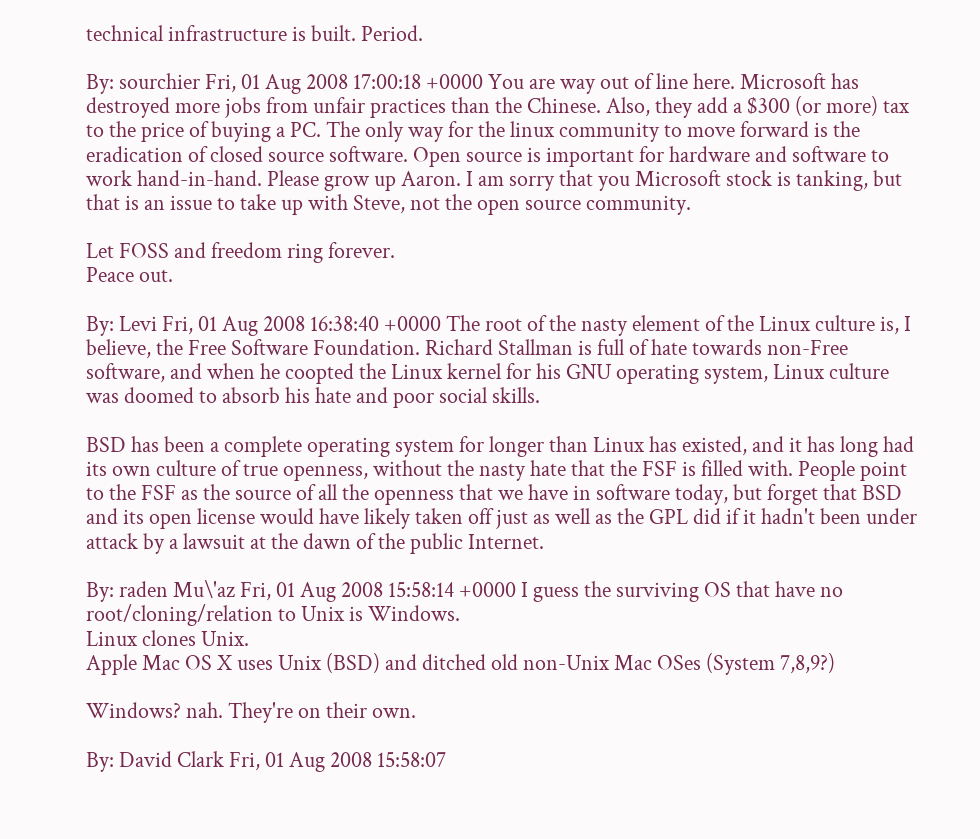technical infrastructure is built. Period.

By: sourchier Fri, 01 Aug 2008 17:00:18 +0000 You are way out of line here. Microsoft has destroyed more jobs from unfair practices than the Chinese. Also, they add a $300 (or more) tax to the price of buying a PC. The only way for the linux community to move forward is the eradication of closed source software. Open source is important for hardware and software to work hand-in-hand. Please grow up Aaron. I am sorry that you Microsoft stock is tanking, but that is an issue to take up with Steve, not the open source community.

Let FOSS and freedom ring forever.
Peace out.

By: Levi Fri, 01 Aug 2008 16:38:40 +0000 The root of the nasty element of the Linux culture is, I believe, the Free Software Foundation. Richard Stallman is full of hate towards non-Free software, and when he coopted the Linux kernel for his GNU operating system, Linux culture was doomed to absorb his hate and poor social skills.

BSD has been a complete operating system for longer than Linux has existed, and it has long had its own culture of true openness, without the nasty hate that the FSF is filled with. People point to the FSF as the source of all the openness that we have in software today, but forget that BSD and its open license would have likely taken off just as well as the GPL did if it hadn't been under attack by a lawsuit at the dawn of the public Internet.

By: raden Mu\'az Fri, 01 Aug 2008 15:58:14 +0000 I guess the surviving OS that have no root/cloning/relation to Unix is Windows.
Linux clones Unix.
Apple Mac OS X uses Unix (BSD) and ditched old non-Unix Mac OSes (System 7,8,9?)

Windows? nah. They're on their own.

By: David Clark Fri, 01 Aug 2008 15:58:07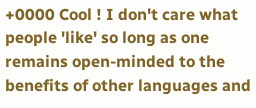+0000 Cool ! I don't care what people 'like' so long as one remains open-minded to the benefits of other languages and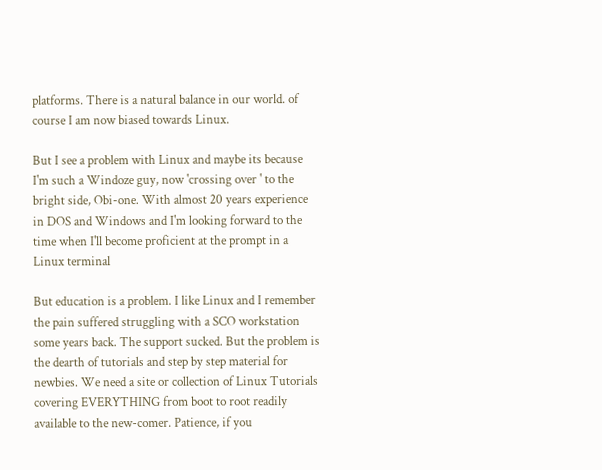platforms. There is a natural balance in our world. of course I am now biased towards Linux.

But I see a problem with Linux and maybe its because I'm such a Windoze guy, now 'crossing over ' to the bright side, Obi-one. With almost 20 years experience in DOS and Windows and I'm looking forward to the time when I'll become proficient at the prompt in a Linux terminal

But education is a problem. I like Linux and I remember the pain suffered struggling with a SCO workstation some years back. The support sucked. But the problem is the dearth of tutorials and step by step material for newbies. We need a site or collection of Linux Tutorials covering EVERYTHING from boot to root readily available to the new-comer. Patience, if you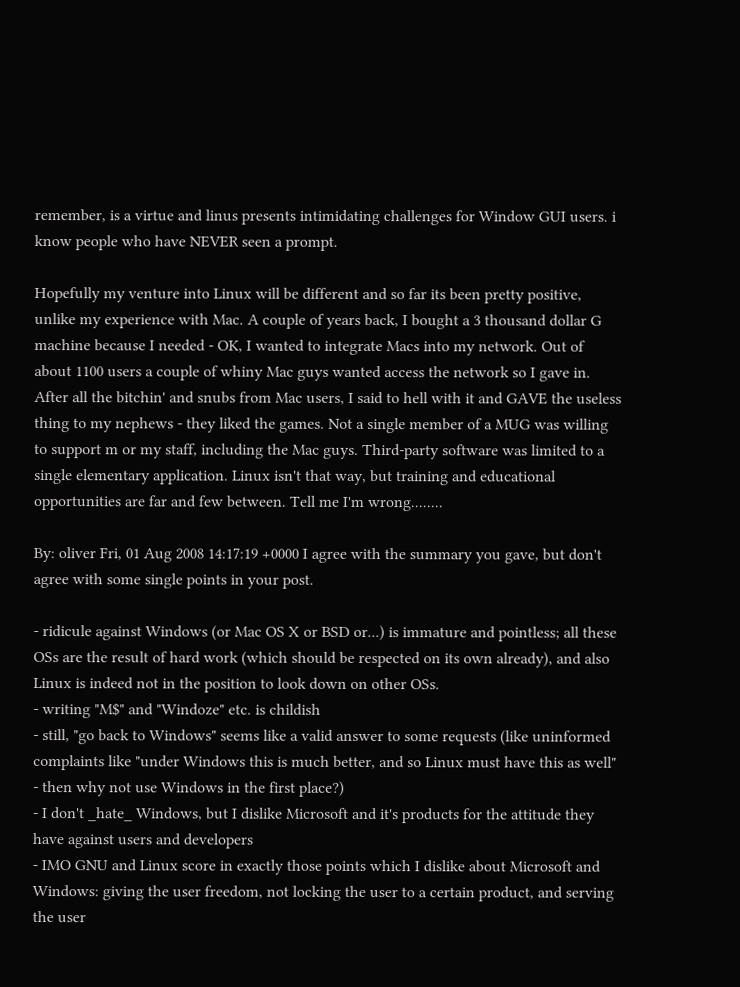remember, is a virtue and linus presents intimidating challenges for Window GUI users. i know people who have NEVER seen a prompt.

Hopefully my venture into Linux will be different and so far its been pretty positive, unlike my experience with Mac. A couple of years back, I bought a 3 thousand dollar G machine because I needed - OK, I wanted to integrate Macs into my network. Out of about 1100 users a couple of whiny Mac guys wanted access the network so I gave in. After all the bitchin' and snubs from Mac users, I said to hell with it and GAVE the useless thing to my nephews - they liked the games. Not a single member of a MUG was willing to support m or my staff, including the Mac guys. Third-party software was limited to a single elementary application. Linux isn't that way, but training and educational opportunities are far and few between. Tell me I'm wrong........

By: oliver Fri, 01 Aug 2008 14:17:19 +0000 I agree with the summary you gave, but don't agree with some single points in your post.

- ridicule against Windows (or Mac OS X or BSD or...) is immature and pointless; all these OSs are the result of hard work (which should be respected on its own already), and also Linux is indeed not in the position to look down on other OSs.
- writing "M$" and "Windoze" etc. is childish
- still, "go back to Windows" seems like a valid answer to some requests (like uninformed complaints like "under Windows this is much better, and so Linux must have this as well" - then why not use Windows in the first place?)
- I don't _hate_ Windows, but I dislike Microsoft and it's products for the attitude they have against users and developers
- IMO GNU and Linux score in exactly those points which I dislike about Microsoft and Windows: giving the user freedom, not locking the user to a certain product, and serving the user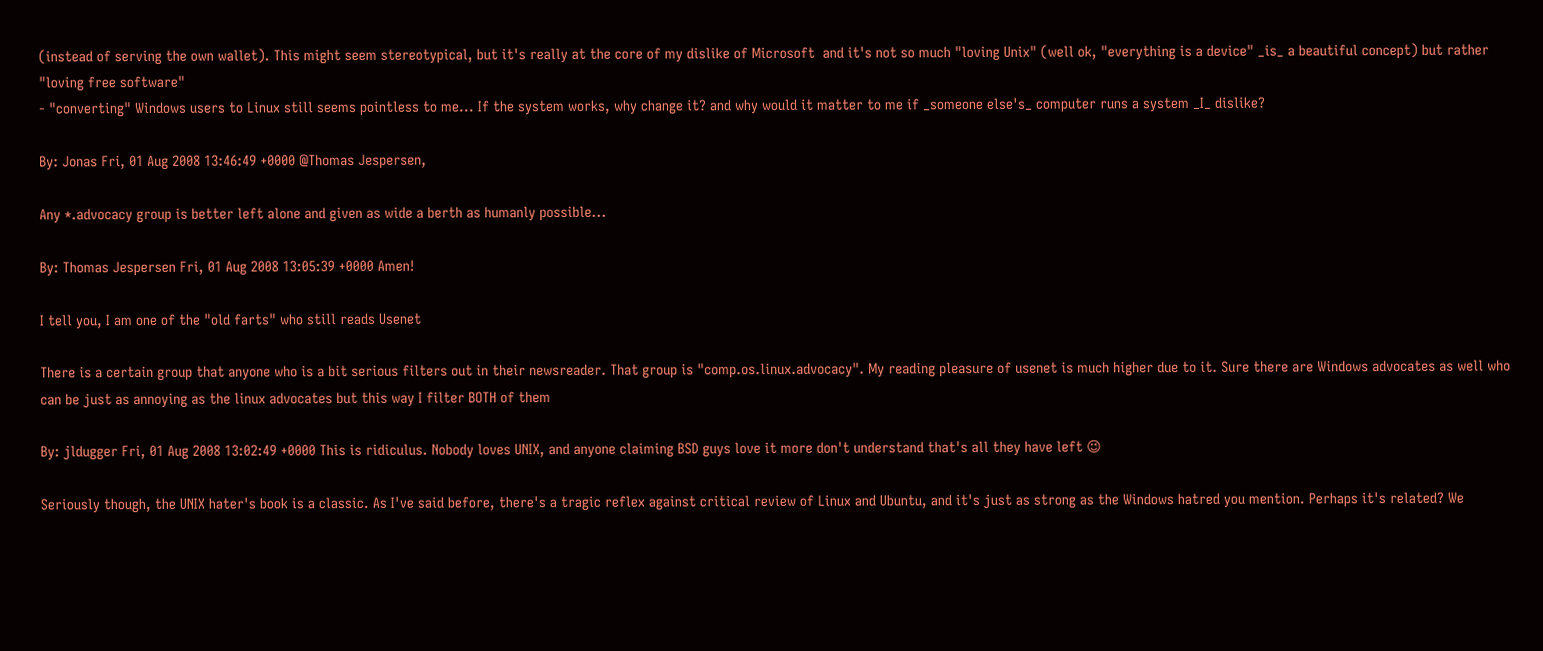(instead of serving the own wallet). This might seem stereotypical, but it's really at the core of my dislike of Microsoft  and it's not so much "loving Unix" (well ok, "everything is a device" _is_ a beautiful concept) but rather "loving free software"
- "converting" Windows users to Linux still seems pointless to me... If the system works, why change it? and why would it matter to me if _someone else's_ computer runs a system _I_ dislike?

By: Jonas Fri, 01 Aug 2008 13:46:49 +0000 @Thomas Jespersen,

Any *.advocacy group is better left alone and given as wide a berth as humanly possible...

By: Thomas Jespersen Fri, 01 Aug 2008 13:05:39 +0000 Amen!

I tell you, I am one of the "old farts" who still reads Usenet

There is a certain group that anyone who is a bit serious filters out in their newsreader. That group is "comp.os.linux.advocacy". My reading pleasure of usenet is much higher due to it. Sure there are Windows advocates as well who can be just as annoying as the linux advocates but this way I filter BOTH of them

By: jldugger Fri, 01 Aug 2008 13:02:49 +0000 This is ridiculus. Nobody loves UNIX, and anyone claiming BSD guys love it more don't understand that's all they have left 😉

Seriously though, the UNIX hater's book is a classic. As I've said before, there's a tragic reflex against critical review of Linux and Ubuntu, and it's just as strong as the Windows hatred you mention. Perhaps it's related? We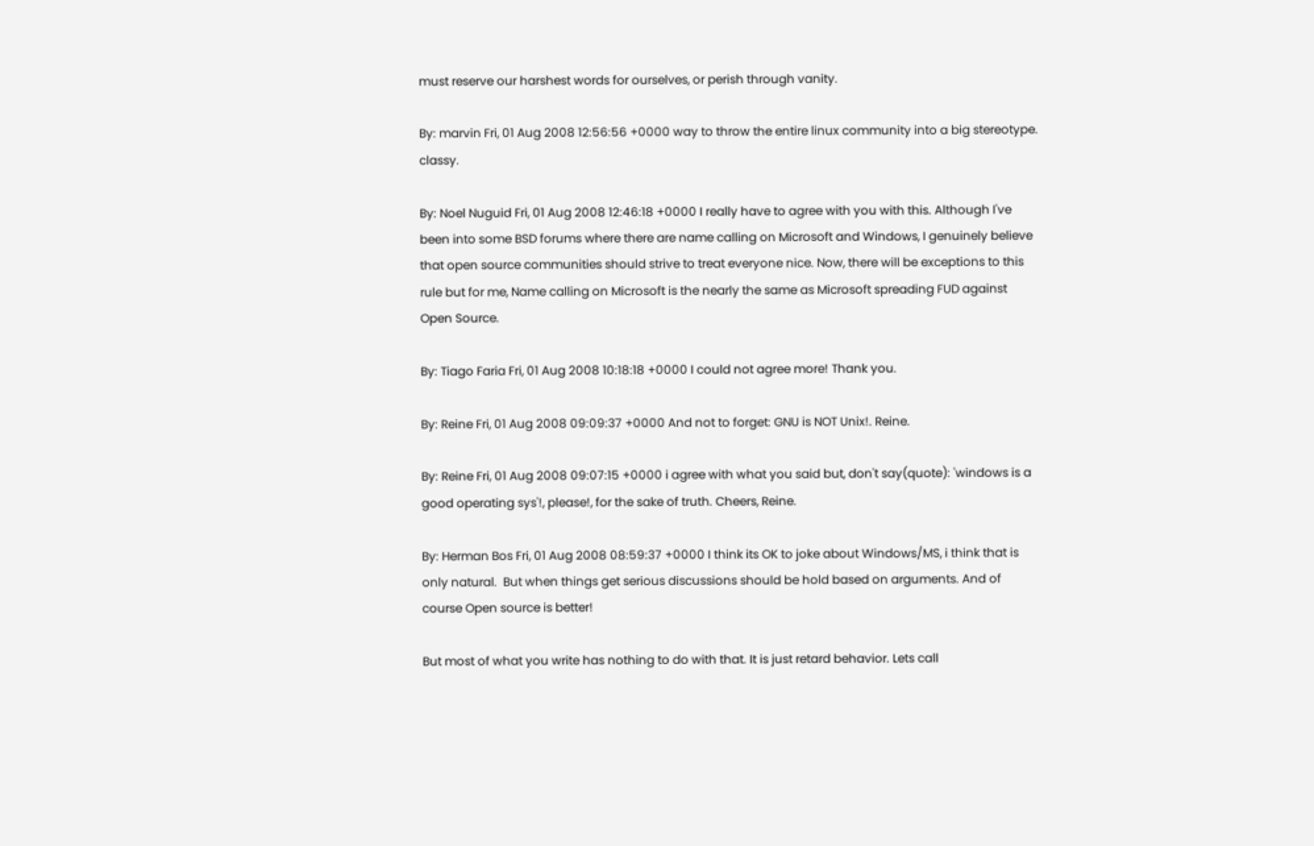must reserve our harshest words for ourselves, or perish through vanity.

By: marvin Fri, 01 Aug 2008 12:56:56 +0000 way to throw the entire linux community into a big stereotype. classy.

By: Noel Nuguid Fri, 01 Aug 2008 12:46:18 +0000 I really have to agree with you with this. Although I've been into some BSD forums where there are name calling on Microsoft and Windows, I genuinely believe that open source communities should strive to treat everyone nice. Now, there will be exceptions to this rule but for me, Name calling on Microsoft is the nearly the same as Microsoft spreading FUD against Open Source.

By: Tiago Faria Fri, 01 Aug 2008 10:18:18 +0000 I could not agree more! Thank you.

By: Reine Fri, 01 Aug 2008 09:09:37 +0000 And not to forget: GNU is NOT Unix!. Reine.

By: Reine Fri, 01 Aug 2008 09:07:15 +0000 i agree with what you said but, don't say(quote): 'windows is a good operating sys'!, please!, for the sake of truth. Cheers, Reine.

By: Herman Bos Fri, 01 Aug 2008 08:59:37 +0000 I think its OK to joke about Windows/MS, i think that is only natural.  But when things get serious discussions should be hold based on arguments. And of course Open source is better!

But most of what you write has nothing to do with that. It is just retard behavior. Lets call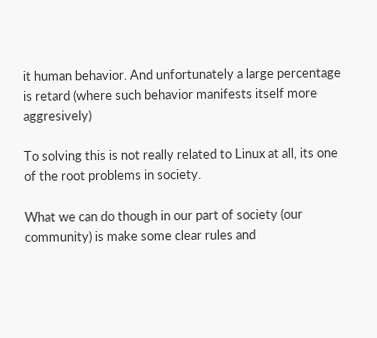it human behavior. And unfortunately a large percentage is retard (where such behavior manifests itself more aggresively)

To solving this is not really related to Linux at all, its one of the root problems in society.

What we can do though in our part of society (our community) is make some clear rules and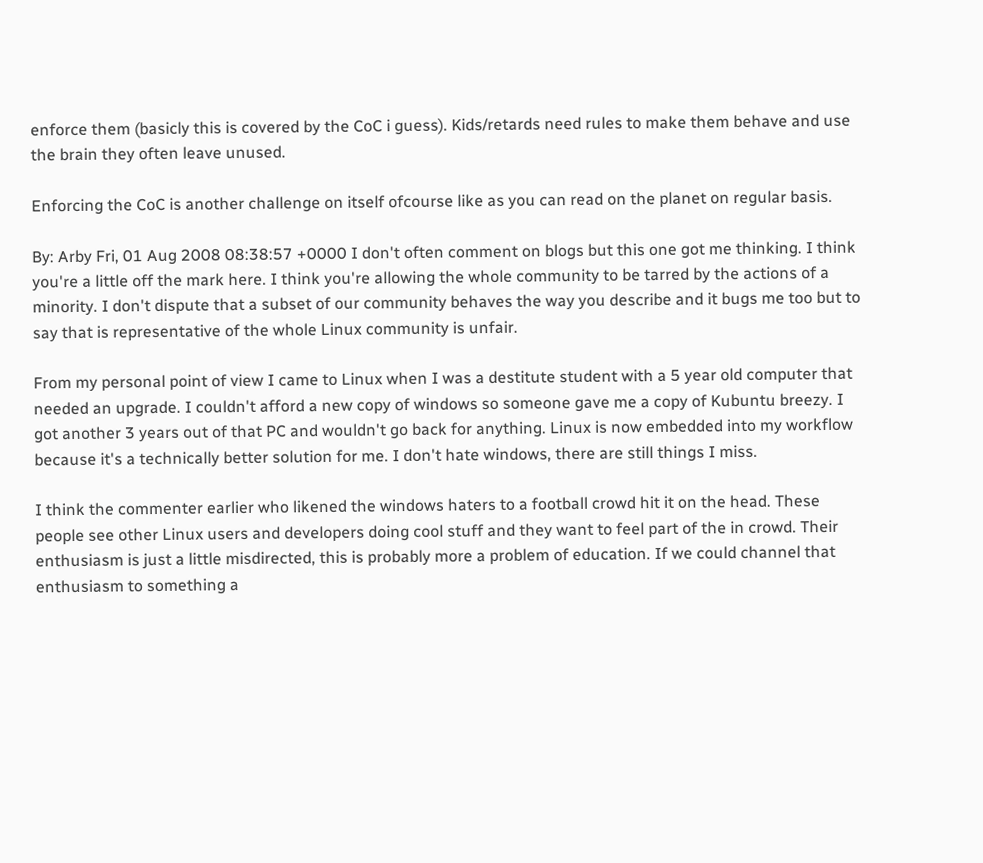enforce them (basicly this is covered by the CoC i guess). Kids/retards need rules to make them behave and use the brain they often leave unused.

Enforcing the CoC is another challenge on itself ofcourse like as you can read on the planet on regular basis.

By: Arby Fri, 01 Aug 2008 08:38:57 +0000 I don't often comment on blogs but this one got me thinking. I think you're a little off the mark here. I think you're allowing the whole community to be tarred by the actions of a minority. I don't dispute that a subset of our community behaves the way you describe and it bugs me too but to say that is representative of the whole Linux community is unfair.

From my personal point of view I came to Linux when I was a destitute student with a 5 year old computer that needed an upgrade. I couldn't afford a new copy of windows so someone gave me a copy of Kubuntu breezy. I got another 3 years out of that PC and wouldn't go back for anything. Linux is now embedded into my workflow because it's a technically better solution for me. I don't hate windows, there are still things I miss.

I think the commenter earlier who likened the windows haters to a football crowd hit it on the head. These people see other Linux users and developers doing cool stuff and they want to feel part of the in crowd. Their enthusiasm is just a little misdirected, this is probably more a problem of education. If we could channel that enthusiasm to something a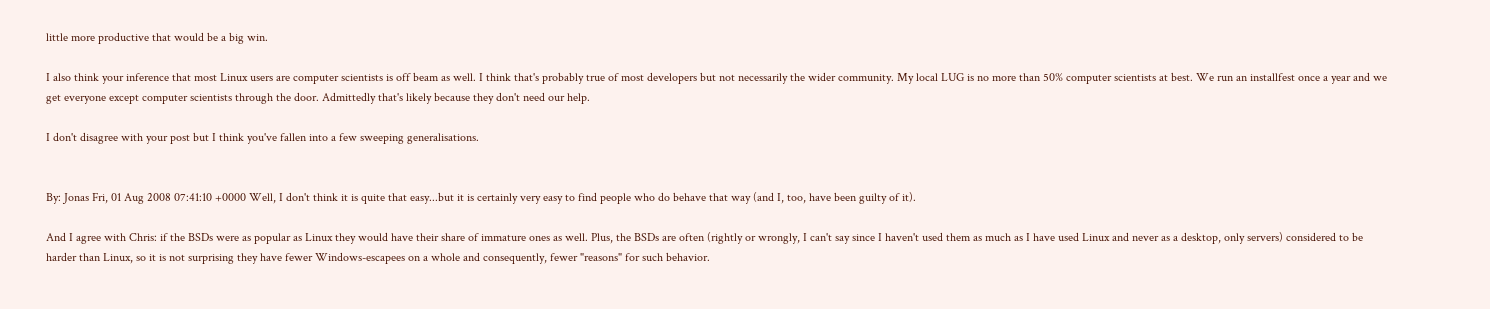little more productive that would be a big win.

I also think your inference that most Linux users are computer scientists is off beam as well. I think that's probably true of most developers but not necessarily the wider community. My local LUG is no more than 50% computer scientists at best. We run an installfest once a year and we get everyone except computer scientists through the door. Admittedly that's likely because they don't need our help.

I don't disagree with your post but I think you've fallen into a few sweeping generalisations.


By: Jonas Fri, 01 Aug 2008 07:41:10 +0000 Well, I don't think it is quite that easy...but it is certainly very easy to find people who do behave that way (and I, too, have been guilty of it).

And I agree with Chris: if the BSDs were as popular as Linux they would have their share of immature ones as well. Plus, the BSDs are often (rightly or wrongly, I can't say since I haven't used them as much as I have used Linux and never as a desktop, only servers) considered to be harder than Linux, so it is not surprising they have fewer Windows-escapees on a whole and consequently, fewer "reasons" for such behavior.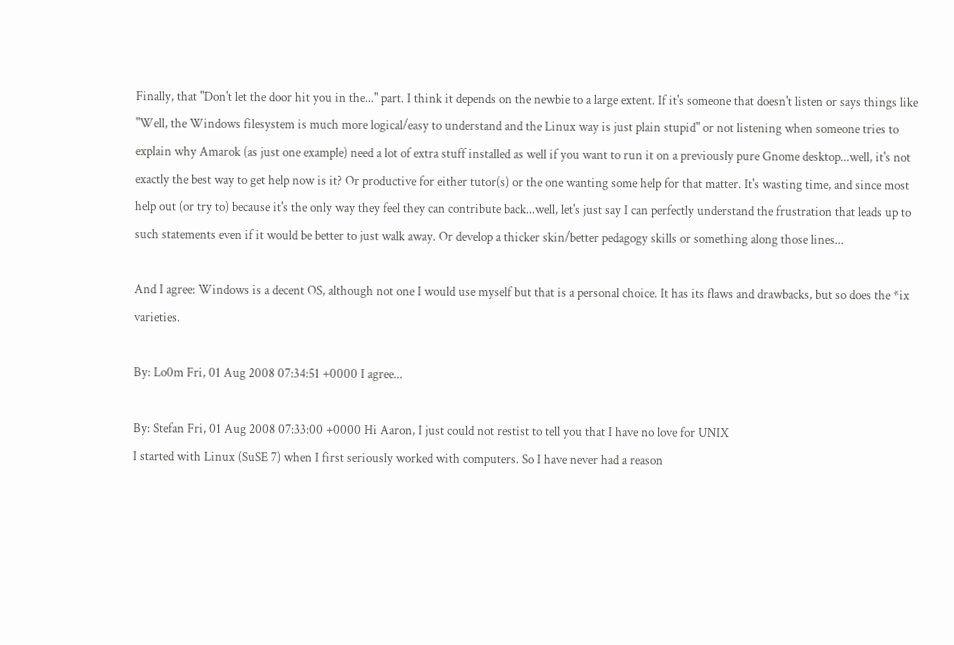Finally, that "Don't let the door hit you in the..." part. I think it depends on the newbie to a large extent. If it's someone that doesn't listen or says things like "Well, the Windows filesystem is much more logical/easy to understand and the Linux way is just plain stupid" or not listening when someone tries to explain why Amarok (as just one example) need a lot of extra stuff installed as well if you want to run it on a previously pure Gnome desktop...well, it's not exactly the best way to get help now is it? Or productive for either tutor(s) or the one wanting some help for that matter. It's wasting time, and since most help out (or try to) because it's the only way they feel they can contribute back...well, let's just say I can perfectly understand the frustration that leads up to such statements even if it would be better to just walk away. Or develop a thicker skin/better pedagogy skills or something along those lines...

And I agree: Windows is a decent OS, although not one I would use myself but that is a personal choice. It has its flaws and drawbacks, but so does the *ix varieties.

By: Lo0m Fri, 01 Aug 2008 07:34:51 +0000 I agree...

By: Stefan Fri, 01 Aug 2008 07:33:00 +0000 Hi Aaron, I just could not restist to tell you that I have no love for UNIX
I started with Linux (SuSE 7) when I first seriously worked with computers. So I have never had a reason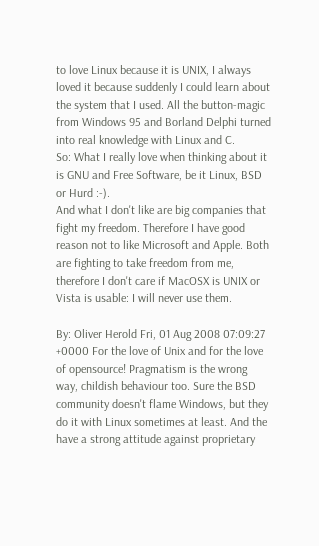to love Linux because it is UNIX, I always loved it because suddenly I could learn about the system that I used. All the button-magic from Windows 95 and Borland Delphi turned into real knowledge with Linux and C.
So: What I really love when thinking about it is GNU and Free Software, be it Linux, BSD or Hurd :-).
And what I don't like are big companies that fight my freedom. Therefore I have good reason not to like Microsoft and Apple. Both are fighting to take freedom from me, therefore I don't care if MacOSX is UNIX or Vista is usable: I will never use them.

By: Oliver Herold Fri, 01 Aug 2008 07:09:27 +0000 For the love of Unix and for the love of opensource! Pragmatism is the wrong way, childish behaviour too. Sure the BSD community doesn't flame Windows, but they do it with Linux sometimes at least. And the have a strong attitude against proprietary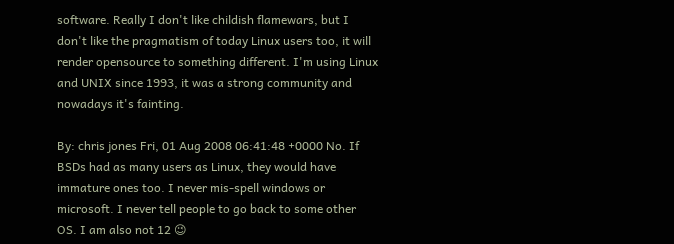software. Really I don't like childish flamewars, but I don't like the pragmatism of today Linux users too, it will render opensource to something different. I'm using Linux and UNIX since 1993, it was a strong community and nowadays it's fainting.

By: chris jones Fri, 01 Aug 2008 06:41:48 +0000 No. If BSDs had as many users as Linux, they would have immature ones too. I never mis-spell windows or microsoft. I never tell people to go back to some other OS. I am also not 12 😉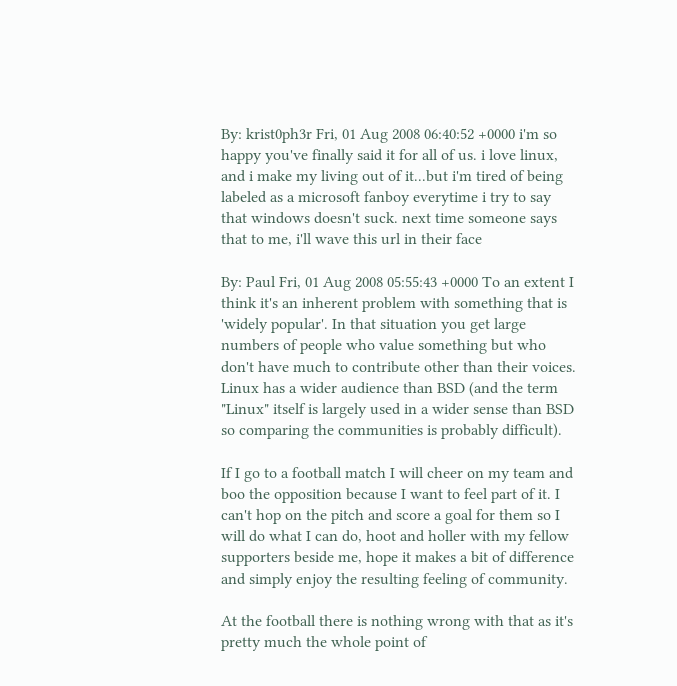By: krist0ph3r Fri, 01 Aug 2008 06:40:52 +0000 i'm so happy you've finally said it for all of us. i love linux, and i make my living out of it...but i'm tired of being labeled as a microsoft fanboy everytime i try to say that windows doesn't suck. next time someone says that to me, i'll wave this url in their face

By: Paul Fri, 01 Aug 2008 05:55:43 +0000 To an extent I think it's an inherent problem with something that is 'widely popular'. In that situation you get large numbers of people who value something but who don't have much to contribute other than their voices.
Linux has a wider audience than BSD (and the term "Linux" itself is largely used in a wider sense than BSD so comparing the communities is probably difficult).

If I go to a football match I will cheer on my team and boo the opposition because I want to feel part of it. I can't hop on the pitch and score a goal for them so I will do what I can do, hoot and holler with my fellow supporters beside me, hope it makes a bit of difference and simply enjoy the resulting feeling of community.

At the football there is nothing wrong with that as it's pretty much the whole point of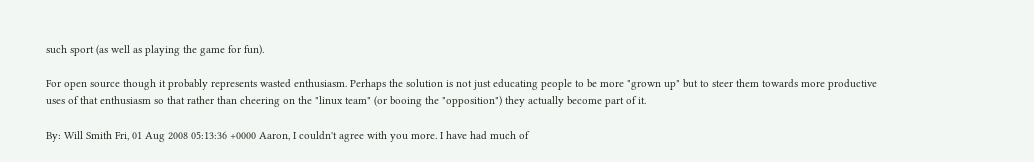such sport (as well as playing the game for fun).

For open source though it probably represents wasted enthusiasm. Perhaps the solution is not just educating people to be more "grown up" but to steer them towards more productive uses of that enthusiasm so that rather than cheering on the "linux team" (or booing the "opposition") they actually become part of it.

By: Will Smith Fri, 01 Aug 2008 05:13:36 +0000 Aaron, I couldn't agree with you more. I have had much of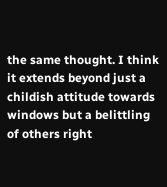the same thought. I think it extends beyond just a childish attitude towards windows but a belittling of others right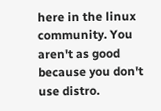here in the linux community. You aren't as good because you don't use distro.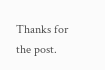Thanks for the post.